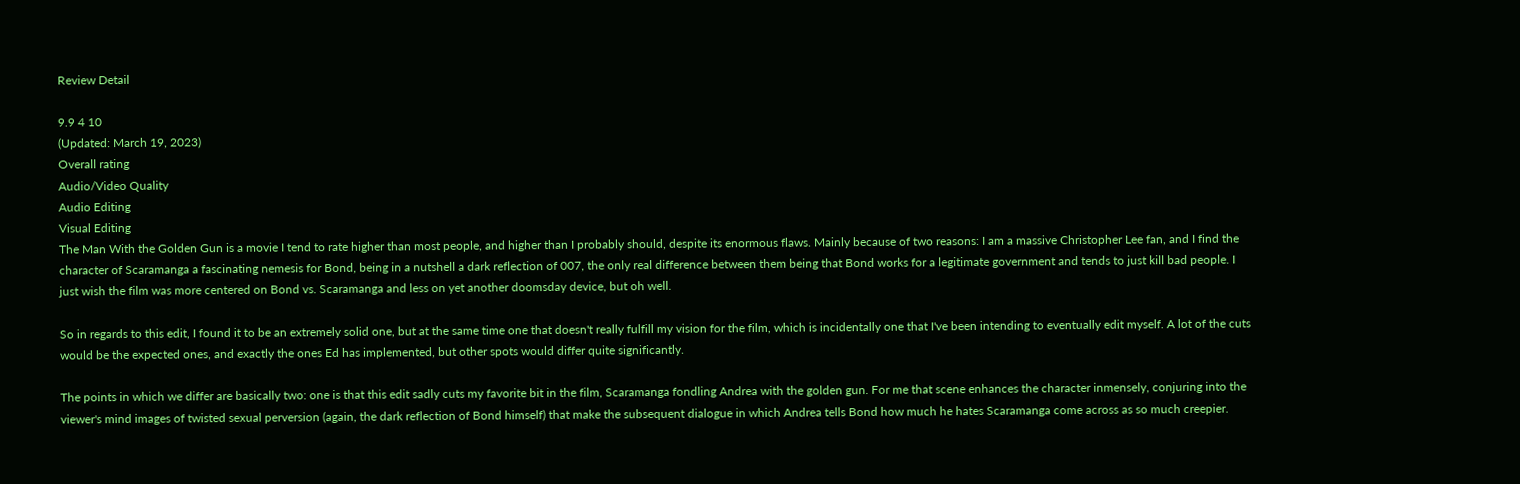Review Detail

9.9 4 10
(Updated: March 19, 2023)
Overall rating
Audio/Video Quality
Audio Editing
Visual Editing
The Man With the Golden Gun is a movie I tend to rate higher than most people, and higher than I probably should, despite its enormous flaws. Mainly because of two reasons: I am a massive Christopher Lee fan, and I find the character of Scaramanga a fascinating nemesis for Bond, being in a nutshell a dark reflection of 007, the only real difference between them being that Bond works for a legitimate government and tends to just kill bad people. I just wish the film was more centered on Bond vs. Scaramanga and less on yet another doomsday device, but oh well.

So in regards to this edit, I found it to be an extremely solid one, but at the same time one that doesn't really fulfill my vision for the film, which is incidentally one that I've been intending to eventually edit myself. A lot of the cuts would be the expected ones, and exactly the ones Ed has implemented, but other spots would differ quite significantly.

The points in which we differ are basically two: one is that this edit sadly cuts my favorite bit in the film, Scaramanga fondling Andrea with the golden gun. For me that scene enhances the character inmensely, conjuring into the viewer's mind images of twisted sexual perversion (again, the dark reflection of Bond himself) that make the subsequent dialogue in which Andrea tells Bond how much he hates Scaramanga come across as so much creepier.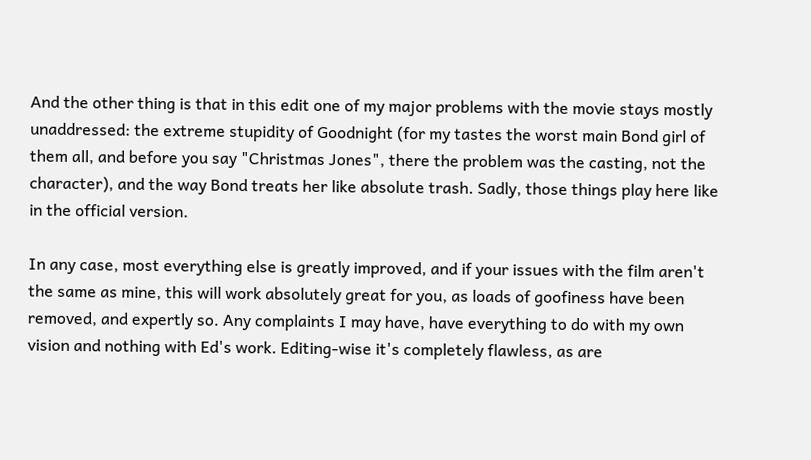And the other thing is that in this edit one of my major problems with the movie stays mostly unaddressed: the extreme stupidity of Goodnight (for my tastes the worst main Bond girl of them all, and before you say "Christmas Jones", there the problem was the casting, not the character), and the way Bond treats her like absolute trash. Sadly, those things play here like in the official version.

In any case, most everything else is greatly improved, and if your issues with the film aren't the same as mine, this will work absolutely great for you, as loads of goofiness have been removed, and expertly so. Any complaints I may have, have everything to do with my own vision and nothing with Ed's work. Editing-wise it's completely flawless, as are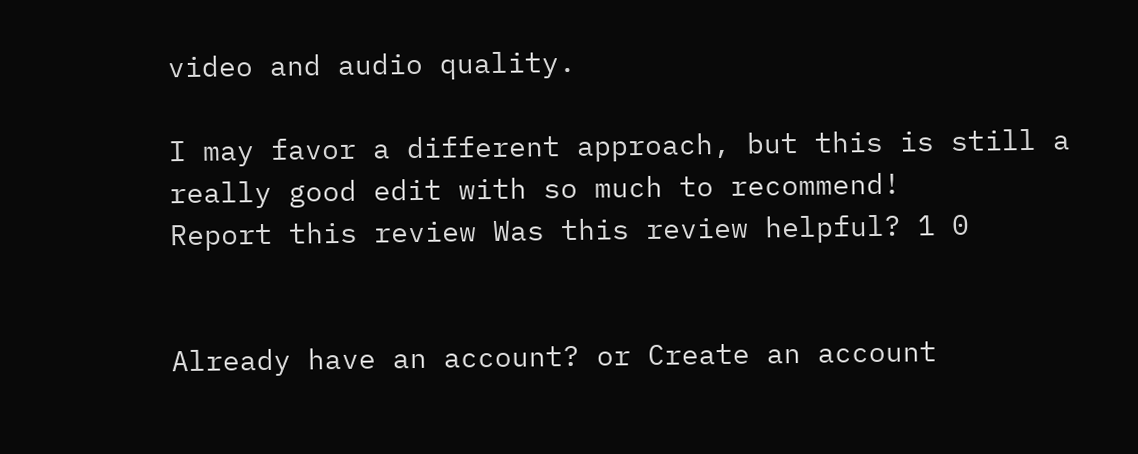video and audio quality.

I may favor a different approach, but this is still a really good edit with so much to recommend!
Report this review Was this review helpful? 1 0


Already have an account? or Create an account